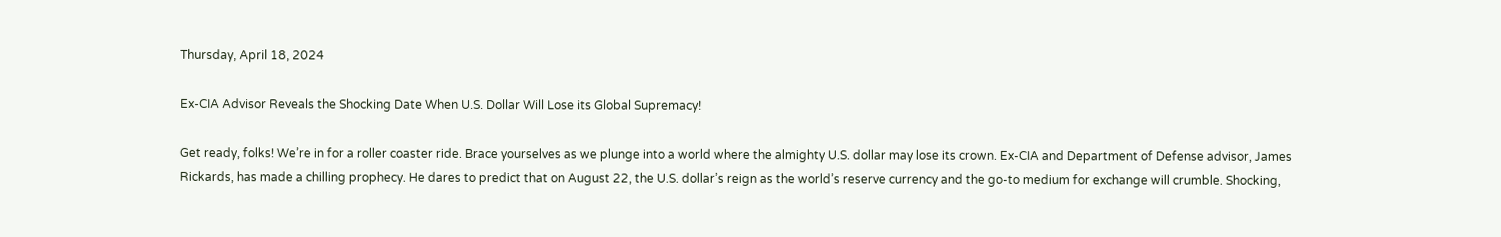Thursday, April 18, 2024

Ex-CIA Advisor Reveals the Shocking Date When U.S. Dollar Will Lose its Global Supremacy!

Get ready, folks! We’re in for a roller coaster ride. Brace yourselves as we plunge into a world where the almighty U.S. dollar may lose its crown. Ex-CIA and Department of Defense advisor, James Rickards, has made a chilling prophecy. He dares to predict that on August 22, the U.S. dollar’s reign as the world’s reserve currency and the go-to medium for exchange will crumble. Shocking,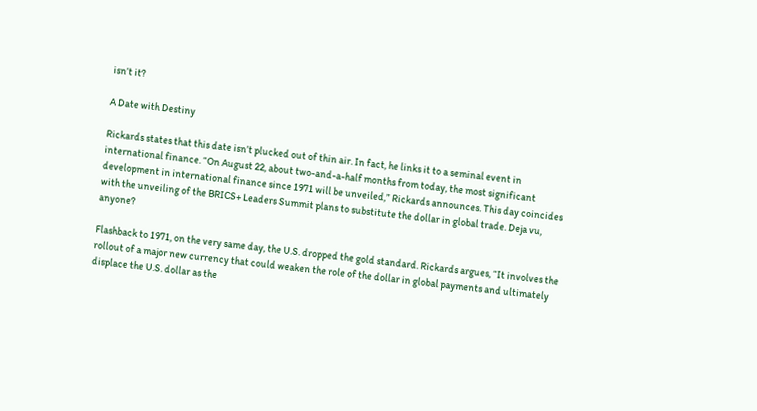isn’t it?

A Date with Destiny

Rickards states that this date isn’t plucked out of thin air. In fact, he links it to a seminal event in international finance. “On August 22, about two-and-a-half months from today, the most significant development in international finance since 1971 will be unveiled,” Rickards announces. This day coincides with the unveiling of the BRICS+ Leaders Summit plans to substitute the dollar in global trade. Deja vu, anyone?

Flashback to 1971, on the very same day, the U.S. dropped the gold standard. Rickards argues, “It involves the rollout of a major new currency that could weaken the role of the dollar in global payments and ultimately displace the U.S. dollar as the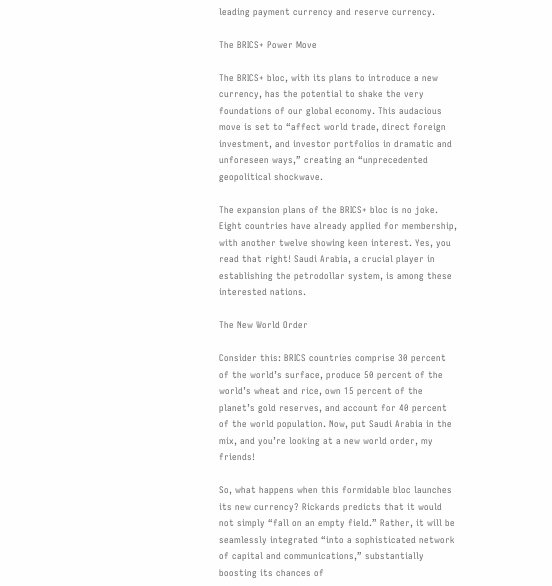leading payment currency and reserve currency.

The BRICS+ Power Move

The BRICS+ bloc, with its plans to introduce a new currency, has the potential to shake the very foundations of our global economy. This audacious move is set to “affect world trade, direct foreign investment, and investor portfolios in dramatic and unforeseen ways,” creating an “unprecedented geopolitical shockwave.

The expansion plans of the BRICS+ bloc is no joke. Eight countries have already applied for membership, with another twelve showing keen interest. Yes, you read that right! Saudi Arabia, a crucial player in establishing the petrodollar system, is among these interested nations.

The New World Order

Consider this: BRICS countries comprise 30 percent of the world’s surface, produce 50 percent of the world’s wheat and rice, own 15 percent of the planet’s gold reserves, and account for 40 percent of the world population. Now, put Saudi Arabia in the mix, and you’re looking at a new world order, my friends!

So, what happens when this formidable bloc launches its new currency? Rickards predicts that it would not simply “fall on an empty field.” Rather, it will be seamlessly integrated “into a sophisticated network of capital and communications,” substantially boosting its chances of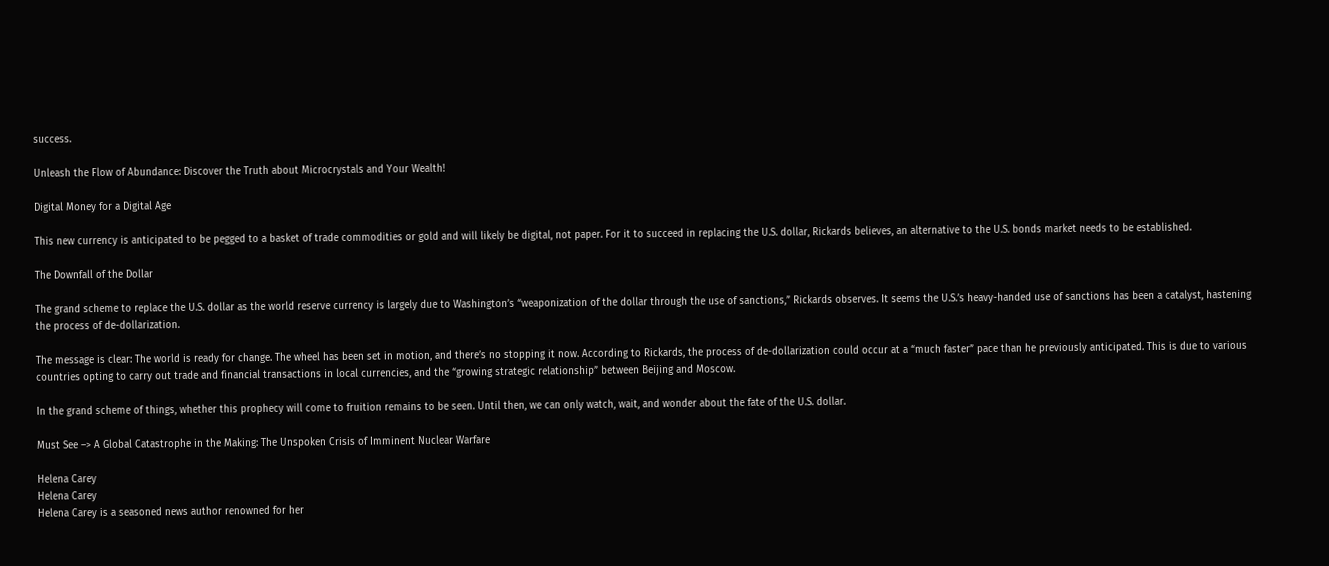success.

Unleash the Flow of Abundance: Discover the Truth about Microcrystals and Your Wealth!

Digital Money for a Digital Age

This new currency is anticipated to be pegged to a basket of trade commodities or gold and will likely be digital, not paper. For it to succeed in replacing the U.S. dollar, Rickards believes, an alternative to the U.S. bonds market needs to be established.

The Downfall of the Dollar

The grand scheme to replace the U.S. dollar as the world reserve currency is largely due to Washington’s “weaponization of the dollar through the use of sanctions,” Rickards observes. It seems the U.S.’s heavy-handed use of sanctions has been a catalyst, hastening the process of de-dollarization.

The message is clear: The world is ready for change. The wheel has been set in motion, and there’s no stopping it now. According to Rickards, the process of de-dollarization could occur at a “much faster” pace than he previously anticipated. This is due to various countries opting to carry out trade and financial transactions in local currencies, and the “growing strategic relationship” between Beijing and Moscow.

In the grand scheme of things, whether this prophecy will come to fruition remains to be seen. Until then, we can only watch, wait, and wonder about the fate of the U.S. dollar.

Must See –> A Global Catastrophe in the Making: The Unspoken Crisis of Imminent Nuclear Warfare

Helena Carey
Helena Carey
Helena Carey is a seasoned news author renowned for her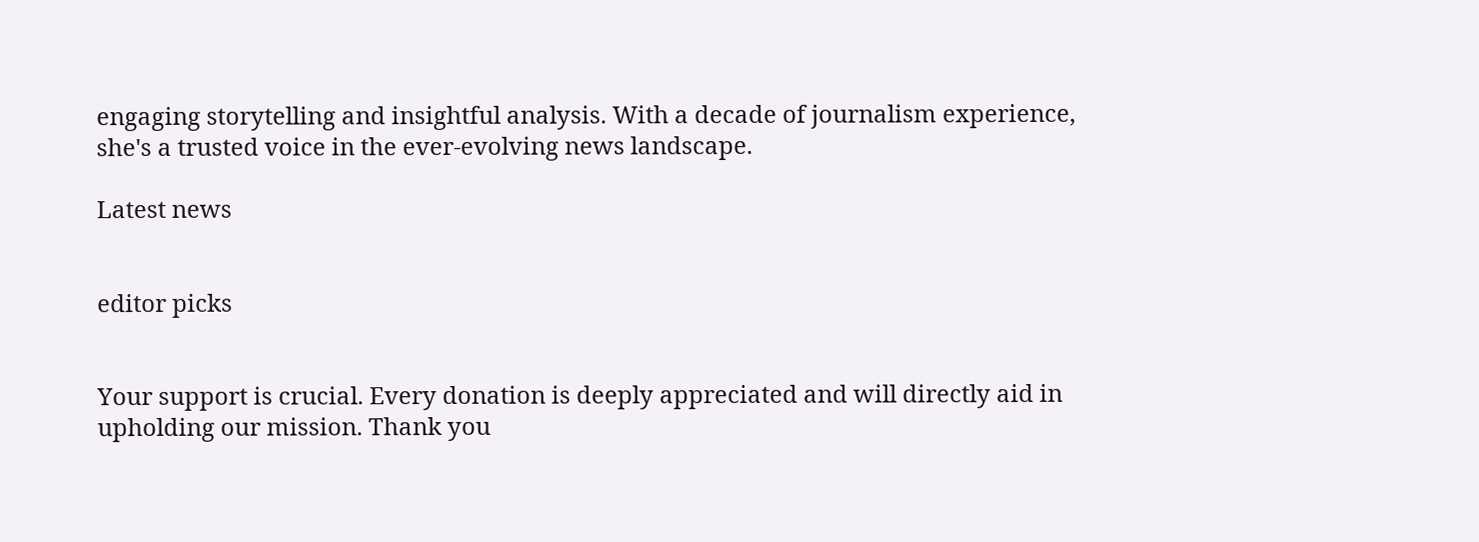engaging storytelling and insightful analysis. With a decade of journalism experience, she's a trusted voice in the ever-evolving news landscape.

Latest news


editor picks


Your support is crucial. Every donation is deeply appreciated and will directly aid in upholding our mission. Thank you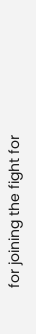for joining the fight for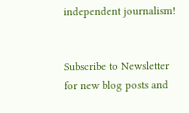independent journalism!


Subscribe to Newsletter for new blog posts and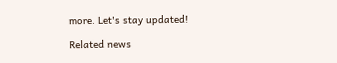more. Let's stay updated!

Related news